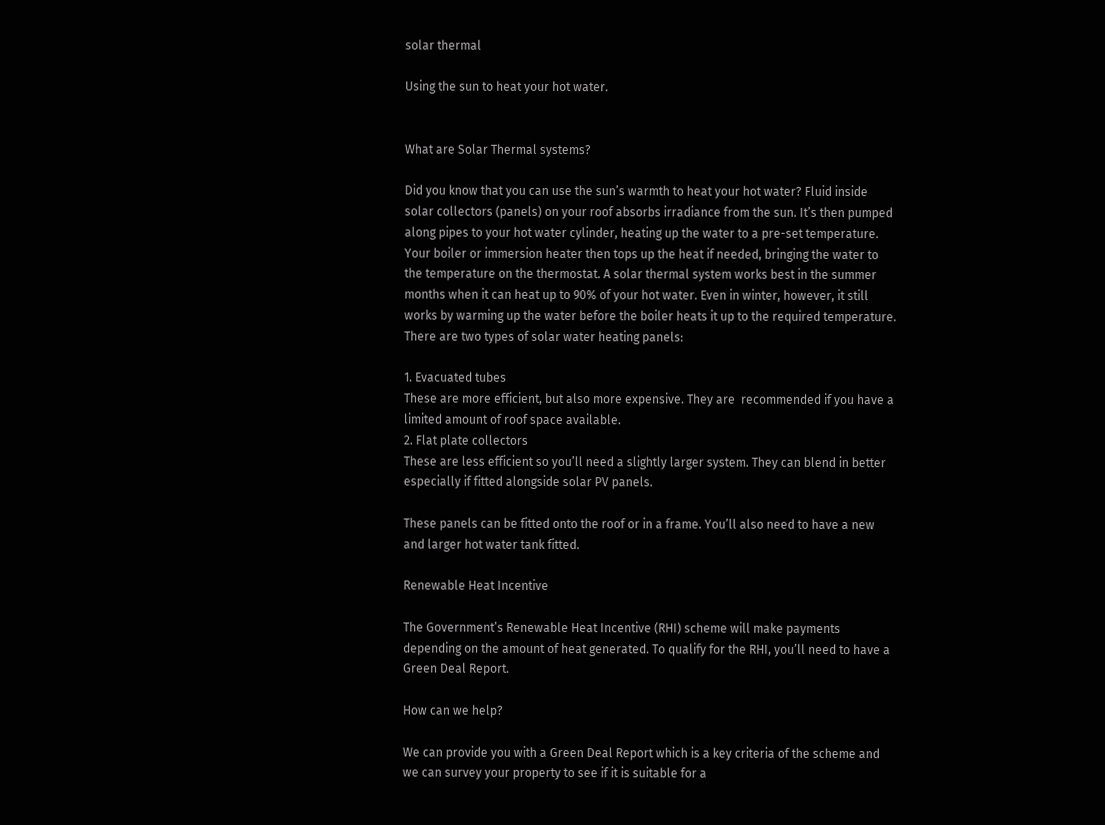solar thermal

Using the sun to heat your hot water.


What are Solar Thermal systems?

Did you know that you can use the sun’s warmth to heat your hot water? Fluid inside solar collectors (panels) on your roof absorbs irradiance from the sun. It’s then pumped along pipes to your hot water cylinder, heating up the water to a pre-set temperature. Your boiler or immersion heater then tops up the heat if needed, bringing the water to the temperature on the thermostat. A solar thermal system works best in the summer months when it can heat up to 90% of your hot water. Even in winter, however, it still works by warming up the water before the boiler heats it up to the required temperature. There are two types of solar water heating panels:

1. Evacuated tubes
These are more efficient, but also more expensive. They are  recommended if you have a limited amount of roof space available.
2. Flat plate collectors
These are less efficient so you’ll need a slightly larger system. They can blend in better especially if fitted alongside solar PV panels.

These panels can be fitted onto the roof or in a frame. You’ll also need to have a new and larger hot water tank fitted.

Renewable Heat Incentive

The Government’s Renewable Heat Incentive (RHI) scheme will make payments depending on the amount of heat generated. To qualify for the RHI, you’ll need to have a Green Deal Report.

How can we help?

We can provide you with a Green Deal Report which is a key criteria of the scheme and we can survey your property to see if it is suitable for a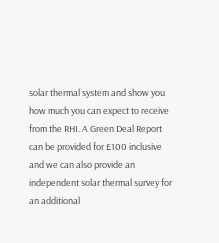solar thermal system and show you how much you can expect to receive from the RHI. A Green Deal Report can be provided for £100 inclusive and we can also provide an independent solar thermal survey for an additional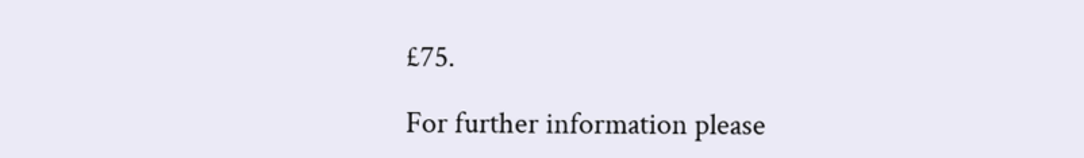£75.

For further information please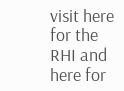visit here for the RHI and here for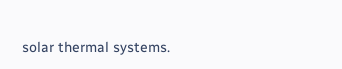solar thermal systems.